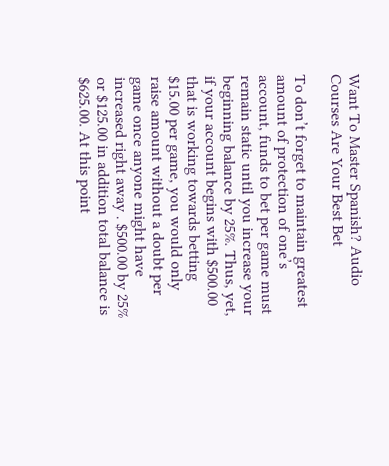Want To Master Spanish? Audio Courses Are Your Best Bet

To don’t forget to maintain greatest amount of protection of one’s account, funds to bet per game must remain static until you increase your beginning balance by 25%. Thus, yet, if your account begins with $500.00 that is working towards betting $15.00 per game, you would only raise amount without a doubt per game once anyone might have increased right away . $500.00 by 25% or $125.00 in addition total balance is $625.00. At this point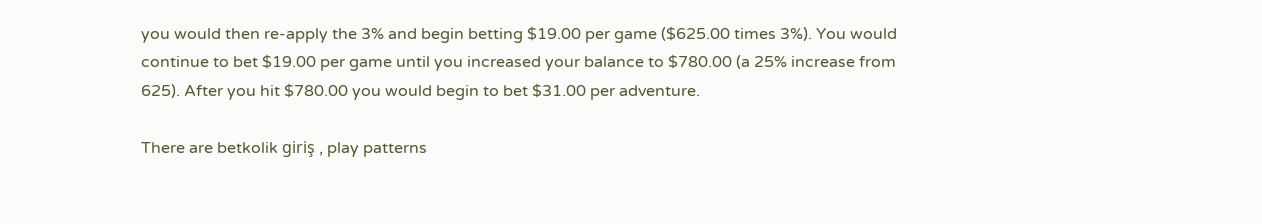you would then re-apply the 3% and begin betting $19.00 per game ($625.00 times 3%). You would continue to bet $19.00 per game until you increased your balance to $780.00 (a 25% increase from 625). After you hit $780.00 you would begin to bet $31.00 per adventure.

There are betkolik giriş , play patterns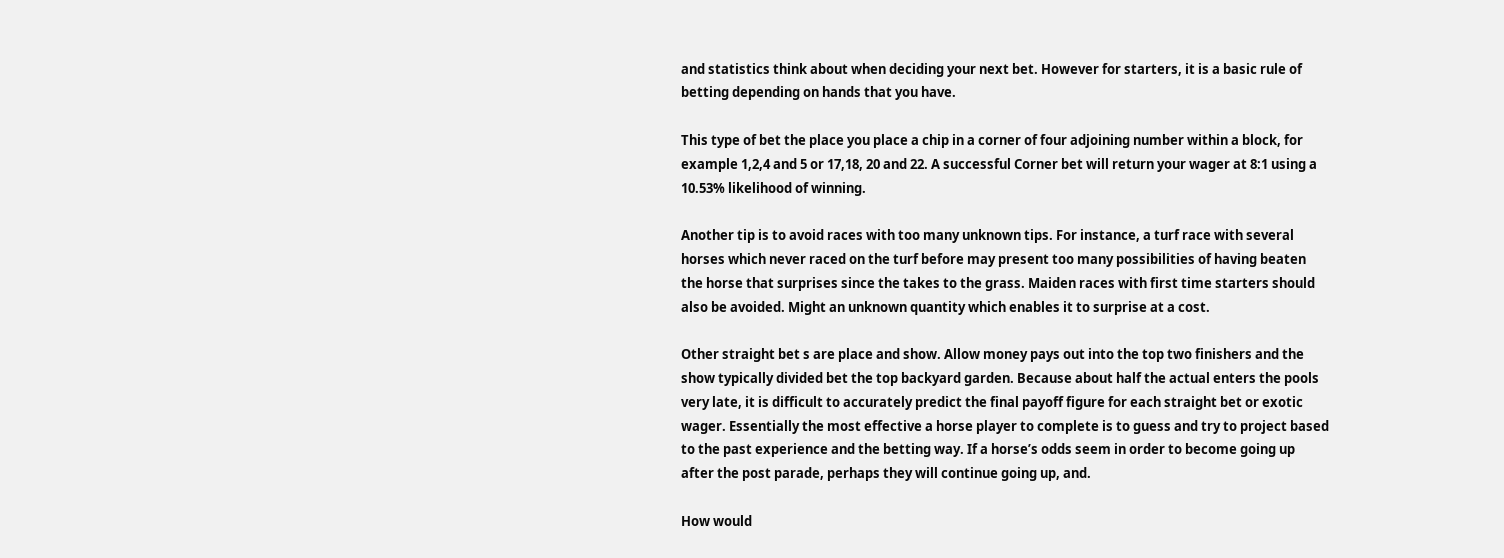and statistics think about when deciding your next bet. However for starters, it is a basic rule of betting depending on hands that you have.

This type of bet the place you place a chip in a corner of four adjoining number within a block, for example 1,2,4 and 5 or 17,18, 20 and 22. A successful Corner bet will return your wager at 8:1 using a 10.53% likelihood of winning.

Another tip is to avoid races with too many unknown tips. For instance, a turf race with several horses which never raced on the turf before may present too many possibilities of having beaten the horse that surprises since the takes to the grass. Maiden races with first time starters should also be avoided. Might an unknown quantity which enables it to surprise at a cost.

Other straight bet s are place and show. Allow money pays out into the top two finishers and the show typically divided bet the top backyard garden. Because about half the actual enters the pools very late, it is difficult to accurately predict the final payoff figure for each straight bet or exotic wager. Essentially the most effective a horse player to complete is to guess and try to project based to the past experience and the betting way. If a horse’s odds seem in order to become going up after the post parade, perhaps they will continue going up, and.

How would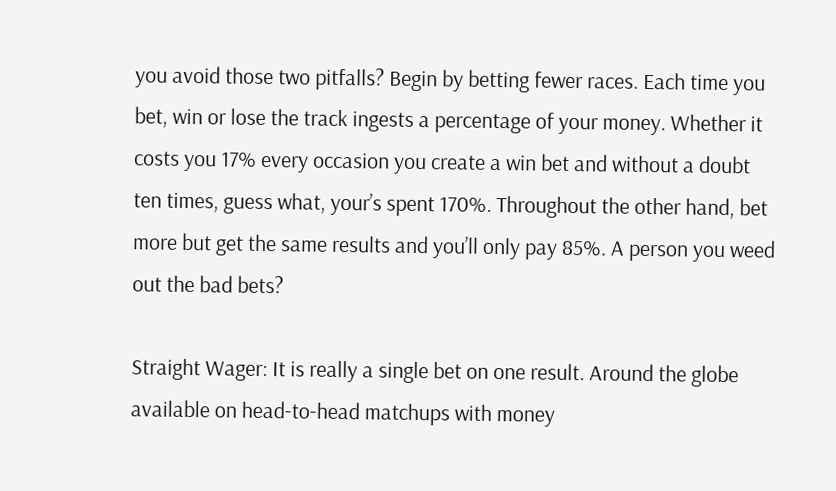you avoid those two pitfalls? Begin by betting fewer races. Each time you bet, win or lose the track ingests a percentage of your money. Whether it costs you 17% every occasion you create a win bet and without a doubt ten times, guess what, your’s spent 170%. Throughout the other hand, bet more but get the same results and you’ll only pay 85%. A person you weed out the bad bets?

Straight Wager: It is really a single bet on one result. Around the globe available on head-to-head matchups with money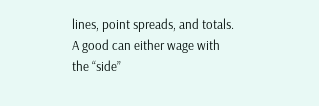lines, point spreads, and totals. A good can either wage with the “side”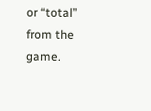or “total” from the game.